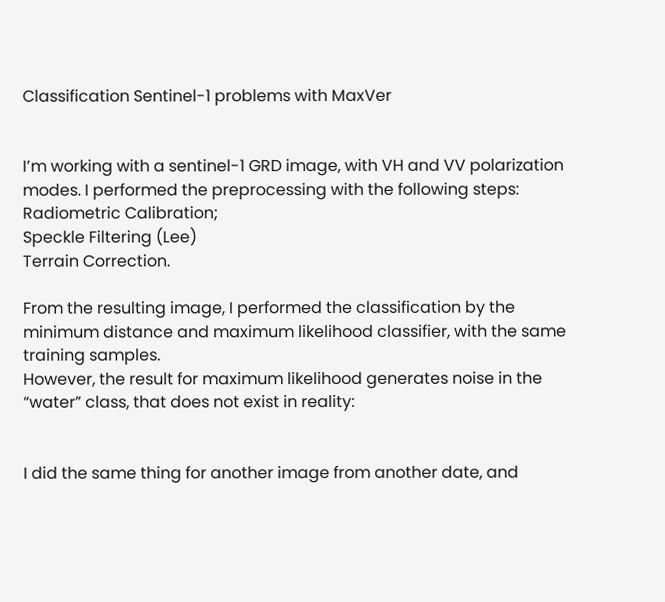Classification Sentinel-1 problems with MaxVer


I’m working with a sentinel-1 GRD image, with VH and VV polarization modes. I performed the preprocessing with the following steps:
Radiometric Calibration;
Speckle Filtering (Lee)
Terrain Correction.

From the resulting image, I performed the classification by the minimum distance and maximum likelihood classifier, with the same training samples.
However, the result for maximum likelihood generates noise in the “water” class, that does not exist in reality:


I did the same thing for another image from another date, and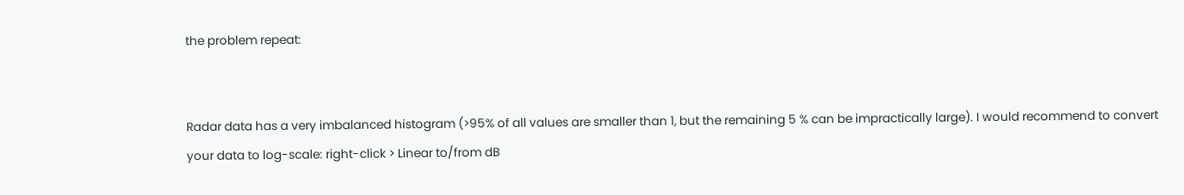the problem repeat:


Radar data has a very imbalanced histogram (>95% of all values are smaller than 1, but the remaining 5 % can be impractically large). I would recommend to convert your data to log-scale: right-click > Linear to/from dB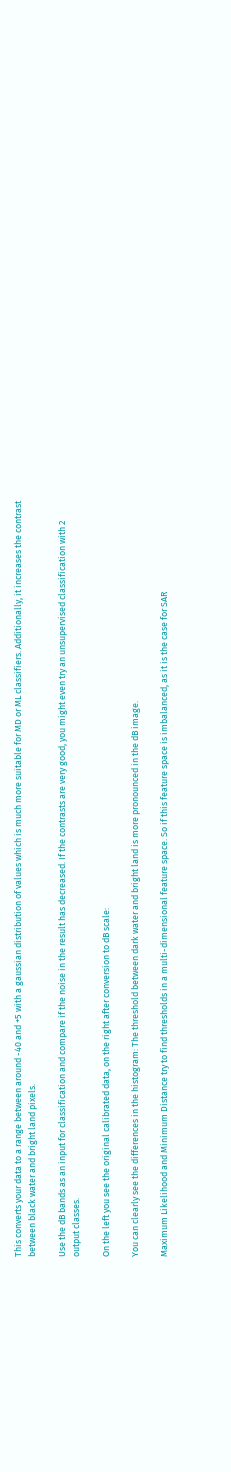This converts your data to a range between around -40 and +5 with a gaussian distribution of values which is much more suitable for MD or ML classifiers. Additionally, it increases the contrast between black water and bright land pixels.

Use the dB bands as an input for classification and compare if the noise in the result has decreased. If the contrasts are very good, you might even try an unsupervised classification with 2 output classes.

On the left you see the original calibrated data, on the right after conversion to dB scale:

You can clearly see the differences in the histogram: The threshold between dark water and bright land is more pronounced in the dB image.

Maximum Likelihood and Minimum Distance try to find thresholds in a multi-dimensional feature space. So if this feature space is imbalanced, as it is the case for SAR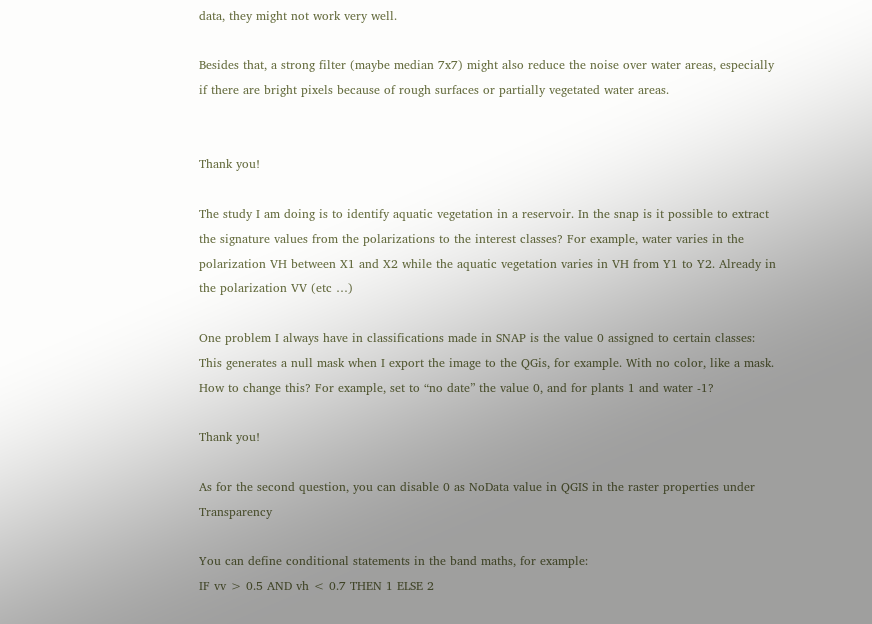data, they might not work very well.

Besides that, a strong filter (maybe median 7x7) might also reduce the noise over water areas, especially if there are bright pixels because of rough surfaces or partially vegetated water areas.


Thank you!

The study I am doing is to identify aquatic vegetation in a reservoir. In the snap is it possible to extract the signature values from the polarizations to the interest classes? For example, water varies in the polarization VH between X1 and X2 while the aquatic vegetation varies in VH from Y1 to Y2. Already in the polarization VV (etc …)

One problem I always have in classifications made in SNAP is the value 0 assigned to certain classes:
This generates a null mask when I export the image to the QGis, for example. With no color, like a mask. How to change this? For example, set to “no date” the value 0, and for plants 1 and water -1?

Thank you!

As for the second question, you can disable 0 as NoData value in QGIS in the raster properties under Transparency

You can define conditional statements in the band maths, for example:
IF vv > 0.5 AND vh < 0.7 THEN 1 ELSE 2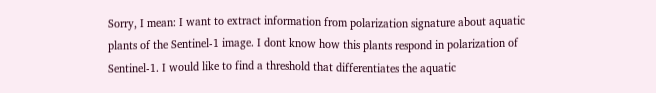Sorry, I mean: I want to extract information from polarization signature about aquatic plants of the Sentinel-1 image. I dont know how this plants respond in polarization of Sentinel-1. I would like to find a threshold that differentiates the aquatic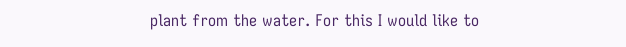plant from the water. For this I would like to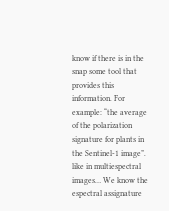know if there is in the snap some tool that provides this information. For example: “the average of the polarization signature for plants in the Sentinel-1 image”. like in multiespectral images… We know the espectral assignature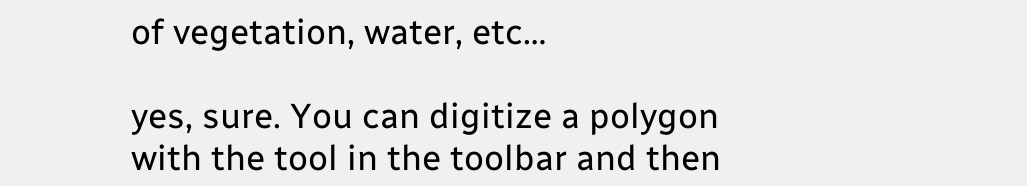of vegetation, water, etc…

yes, sure. You can digitize a polygon with the tool in the toolbar and then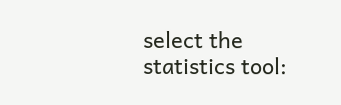select the statistics tool: